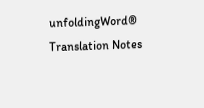unfoldingWord® Translation Notes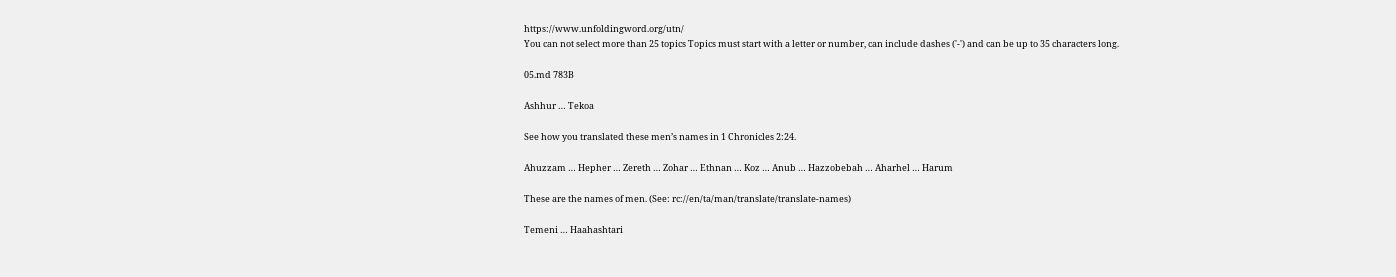https://www.unfoldingword.org/utn/
You can not select more than 25 topics Topics must start with a letter or number, can include dashes ('-') and can be up to 35 characters long.

05.md 783B

Ashhur … Tekoa

See how you translated these men’s names in 1 Chronicles 2:24.

Ahuzzam … Hepher … Zereth … Zohar … Ethnan … Koz … Anub … Hazzobebah … Aharhel … Harum

These are the names of men. (See: rc://en/ta/man/translate/translate-names)

Temeni … Haahashtari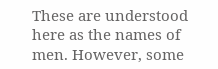These are understood here as the names of men. However, some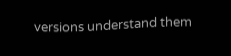versions understand them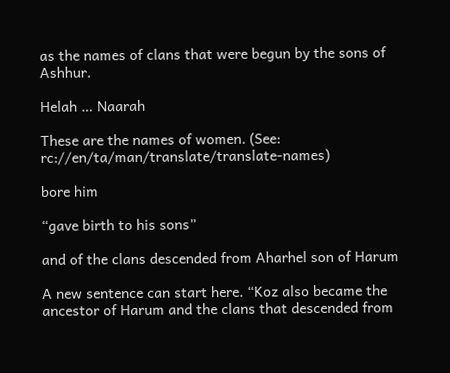as the names of clans that were begun by the sons of Ashhur.

Helah … Naarah

These are the names of women. (See: rc://en/ta/man/translate/translate-names)

bore him

“gave birth to his sons”

and of the clans descended from Aharhel son of Harum

A new sentence can start here. “Koz also became the ancestor of Harum and the clans that descended from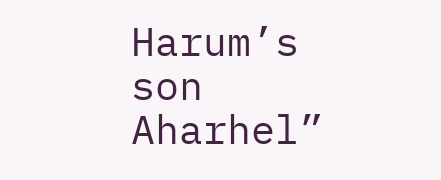Harum’s son Aharhel”